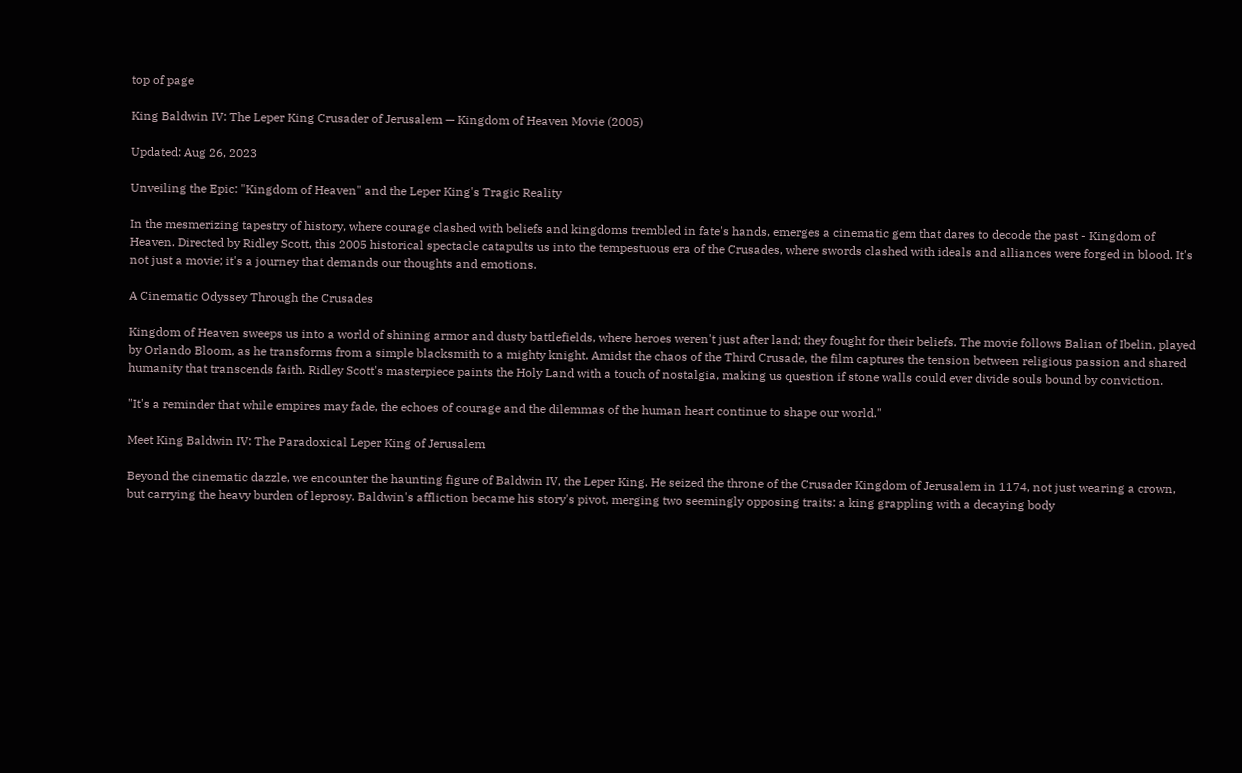top of page

King Baldwin IV: The Leper King Crusader of Jerusalem — Kingdom of Heaven Movie (2005)

Updated: Aug 26, 2023

Unveiling the Epic: "Kingdom of Heaven" and the Leper King's Tragic Reality

In the mesmerizing tapestry of history, where courage clashed with beliefs and kingdoms trembled in fate's hands, emerges a cinematic gem that dares to decode the past - Kingdom of Heaven. Directed by Ridley Scott, this 2005 historical spectacle catapults us into the tempestuous era of the Crusades, where swords clashed with ideals and alliances were forged in blood. It's not just a movie; it's a journey that demands our thoughts and emotions.

A Cinematic Odyssey Through the Crusades

Kingdom of Heaven sweeps us into a world of shining armor and dusty battlefields, where heroes weren't just after land; they fought for their beliefs. The movie follows Balian of Ibelin, played by Orlando Bloom, as he transforms from a simple blacksmith to a mighty knight. Amidst the chaos of the Third Crusade, the film captures the tension between religious passion and shared humanity that transcends faith. Ridley Scott's masterpiece paints the Holy Land with a touch of nostalgia, making us question if stone walls could ever divide souls bound by conviction.

"It's a reminder that while empires may fade, the echoes of courage and the dilemmas of the human heart continue to shape our world."

Meet King Baldwin IV: The Paradoxical Leper King of Jerusalem

Beyond the cinematic dazzle, we encounter the haunting figure of Baldwin IV, the Leper King. He seized the throne of the Crusader Kingdom of Jerusalem in 1174, not just wearing a crown, but carrying the heavy burden of leprosy. Baldwin's affliction became his story's pivot, merging two seemingly opposing traits: a king grappling with a decaying body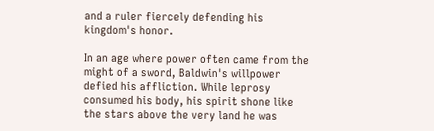and a ruler fiercely defending his kingdom's honor.

In an age where power often came from the might of a sword, Baldwin's willpower defied his affliction. While leprosy consumed his body, his spirit shone like the stars above the very land he was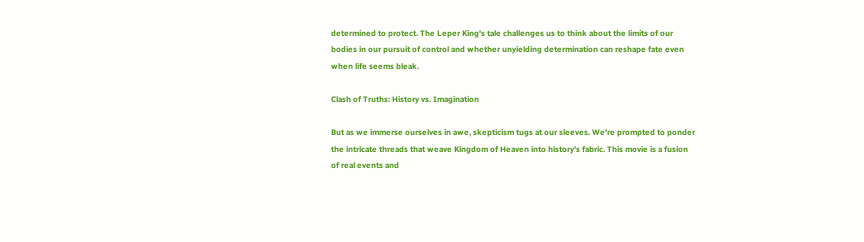determined to protect. The Leper King's tale challenges us to think about the limits of our bodies in our pursuit of control and whether unyielding determination can reshape fate even when life seems bleak.

Clash of Truths: History vs. Imagination

But as we immerse ourselves in awe, skepticism tugs at our sleeves. We're prompted to ponder the intricate threads that weave Kingdom of Heaven into history's fabric. This movie is a fusion of real events and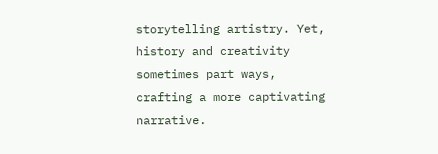storytelling artistry. Yet, history and creativity sometimes part ways, crafting a more captivating narrative.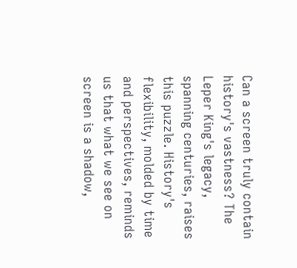Can a screen truly contain history's vastness? The Leper King's legacy, spanning centuries, raises this puzzle. History's flexibility, molded by time and perspectives, reminds us that what we see on screen is a shadow,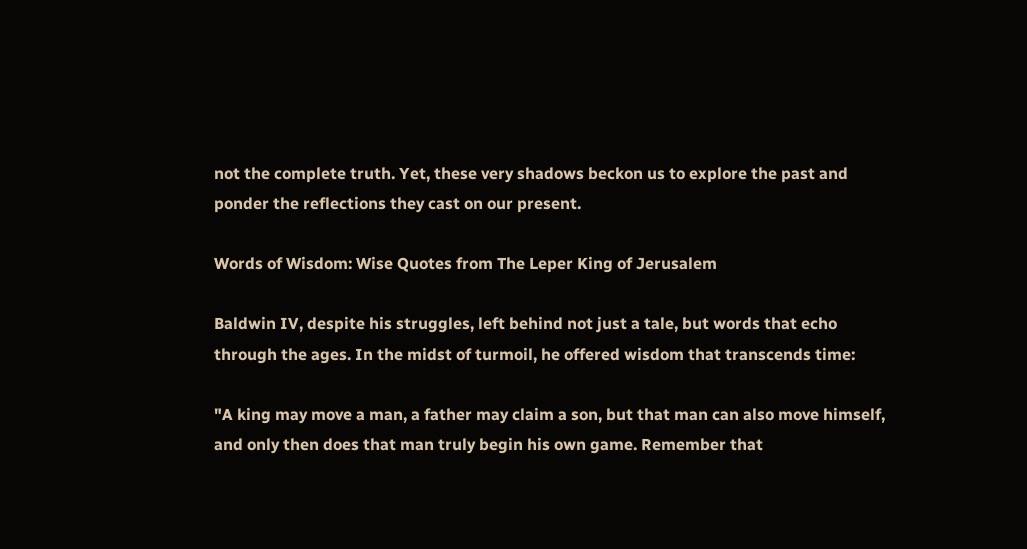not the complete truth. Yet, these very shadows beckon us to explore the past and ponder the reflections they cast on our present.

Words of Wisdom: Wise Quotes from The Leper King of Jerusalem

Baldwin IV, despite his struggles, left behind not just a tale, but words that echo through the ages. In the midst of turmoil, he offered wisdom that transcends time:

"A king may move a man, a father may claim a son, but that man can also move himself, and only then does that man truly begin his own game. Remember that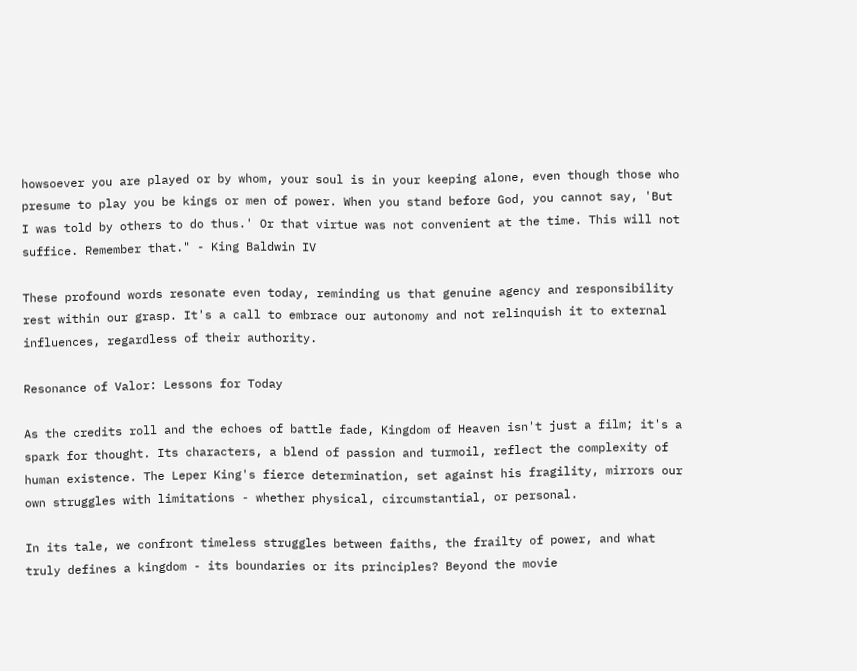howsoever you are played or by whom, your soul is in your keeping alone, even though those who presume to play you be kings or men of power. When you stand before God, you cannot say, 'But I was told by others to do thus.' Or that virtue was not convenient at the time. This will not suffice. Remember that." - King Baldwin IV

These profound words resonate even today, reminding us that genuine agency and responsibility rest within our grasp. It's a call to embrace our autonomy and not relinquish it to external influences, regardless of their authority.

Resonance of Valor: Lessons for Today

As the credits roll and the echoes of battle fade, Kingdom of Heaven isn't just a film; it's a spark for thought. Its characters, a blend of passion and turmoil, reflect the complexity of human existence. The Leper King's fierce determination, set against his fragility, mirrors our own struggles with limitations - whether physical, circumstantial, or personal.

In its tale, we confront timeless struggles between faiths, the frailty of power, and what truly defines a kingdom - its boundaries or its principles? Beyond the movie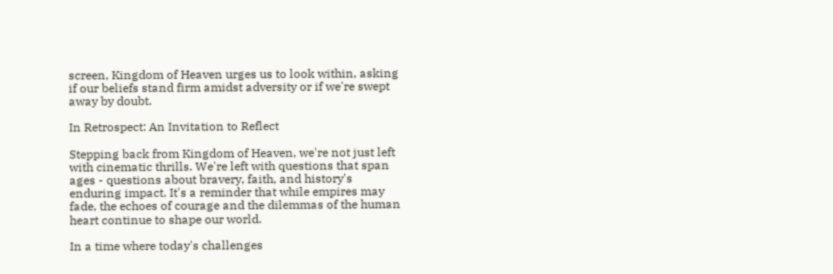screen, Kingdom of Heaven urges us to look within, asking if our beliefs stand firm amidst adversity or if we're swept away by doubt.

In Retrospect: An Invitation to Reflect

Stepping back from Kingdom of Heaven, we're not just left with cinematic thrills. We're left with questions that span ages - questions about bravery, faith, and history's enduring impact. It's a reminder that while empires may fade, the echoes of courage and the dilemmas of the human heart continue to shape our world.

In a time where today's challenges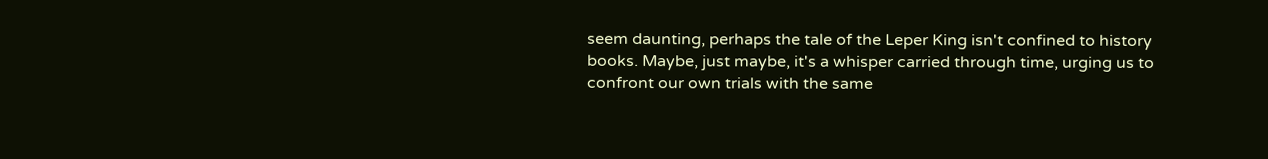seem daunting, perhaps the tale of the Leper King isn't confined to history books. Maybe, just maybe, it's a whisper carried through time, urging us to confront our own trials with the same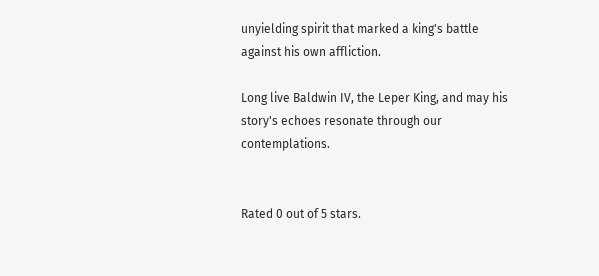unyielding spirit that marked a king's battle against his own affliction.

Long live Baldwin IV, the Leper King, and may his story's echoes resonate through our contemplations.


Rated 0 out of 5 stars.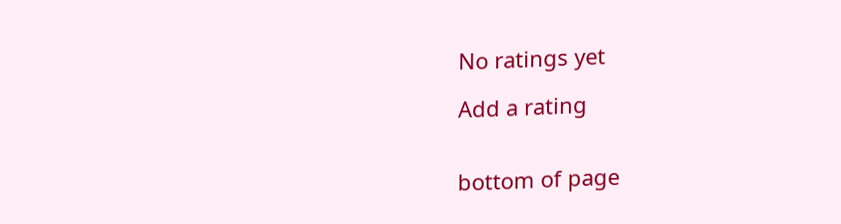No ratings yet

Add a rating


bottom of page